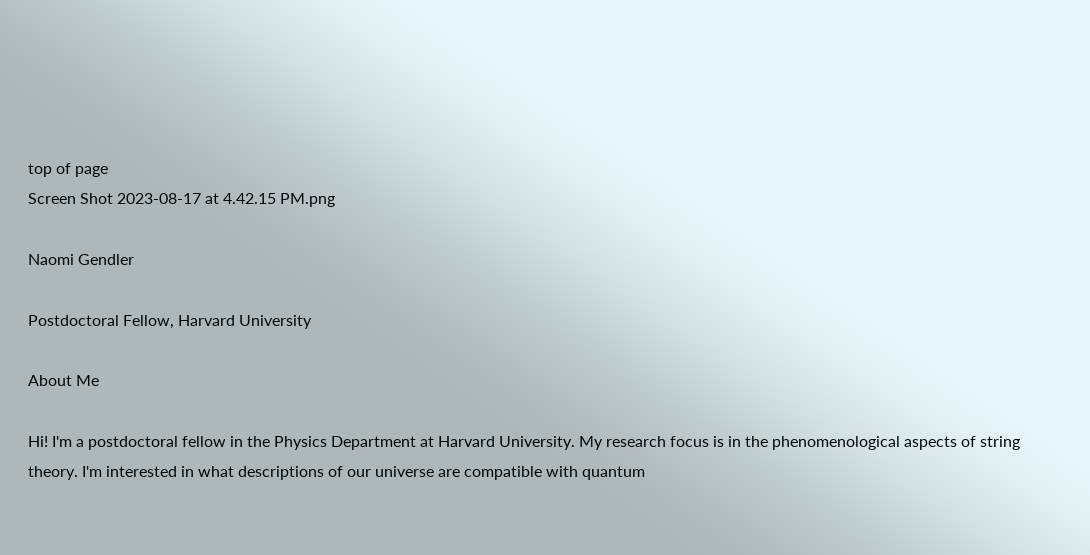top of page
Screen Shot 2023-08-17 at 4.42.15 PM.png

Naomi Gendler

Postdoctoral Fellow, Harvard University

About Me

Hi! I'm a postdoctoral fellow in the Physics Department at Harvard University. My research focus is in the phenomenological aspects of string theory. I'm interested in what descriptions of our universe are compatible with quantum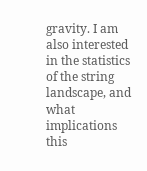gravity. I am also interested in the statistics of the string landscape, and what implications this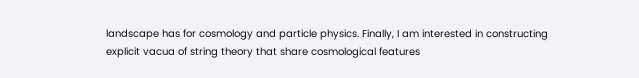landscape has for cosmology and particle physics. Finally, I am interested in constructing explicit vacua of string theory that share cosmological features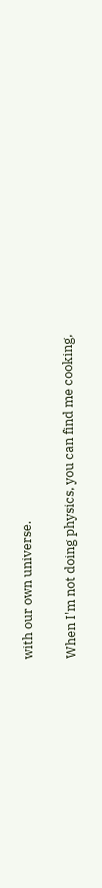with our own universe.

When I'm not doing physics, you can find me cooking,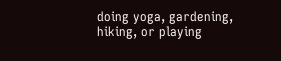doing yoga, gardening, hiking, or playing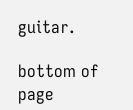guitar.

bottom of page